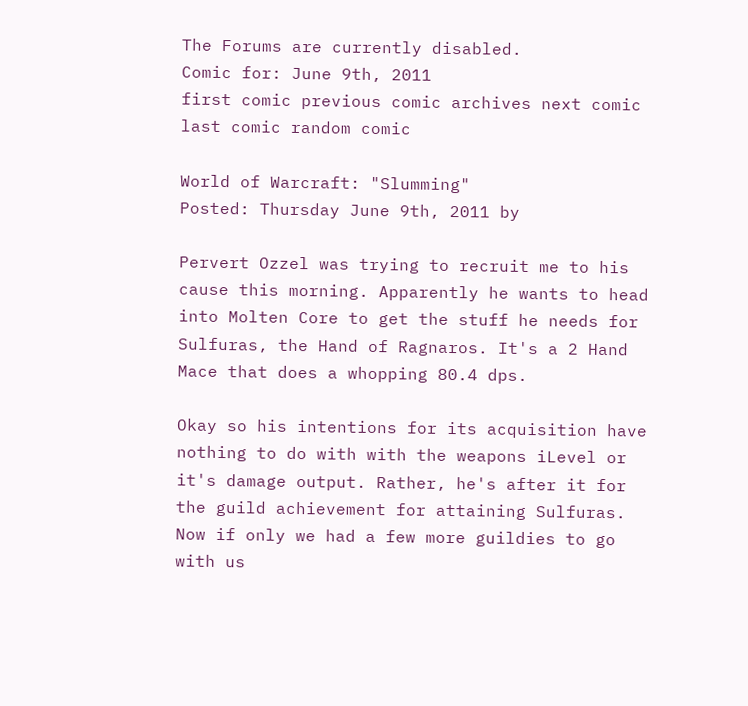The Forums are currently disabled.
Comic for: June 9th, 2011
first comic previous comic archives next comic last comic random comic

World of Warcraft: "Slumming"
Posted: Thursday June 9th, 2011 by

Pervert Ozzel was trying to recruit me to his cause this morning. Apparently he wants to head into Molten Core to get the stuff he needs for Sulfuras, the Hand of Ragnaros. It's a 2 Hand Mace that does a whopping 80.4 dps.

Okay so his intentions for its acquisition have nothing to do with with the weapons iLevel or it's damage output. Rather, he's after it for the guild achievement for attaining Sulfuras. Now if only we had a few more guildies to go with us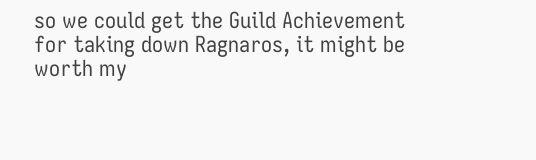so we could get the Guild Achievement for taking down Ragnaros, it might be worth my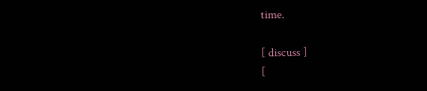time.

[ discuss ]
[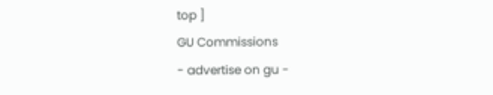top ]
GU Commissions
- advertise on gu -